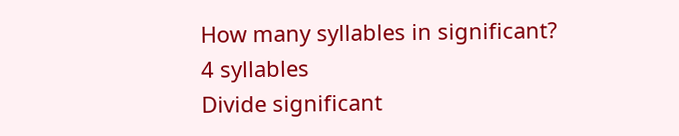How many syllables in significant?    4 syllables
Divide significant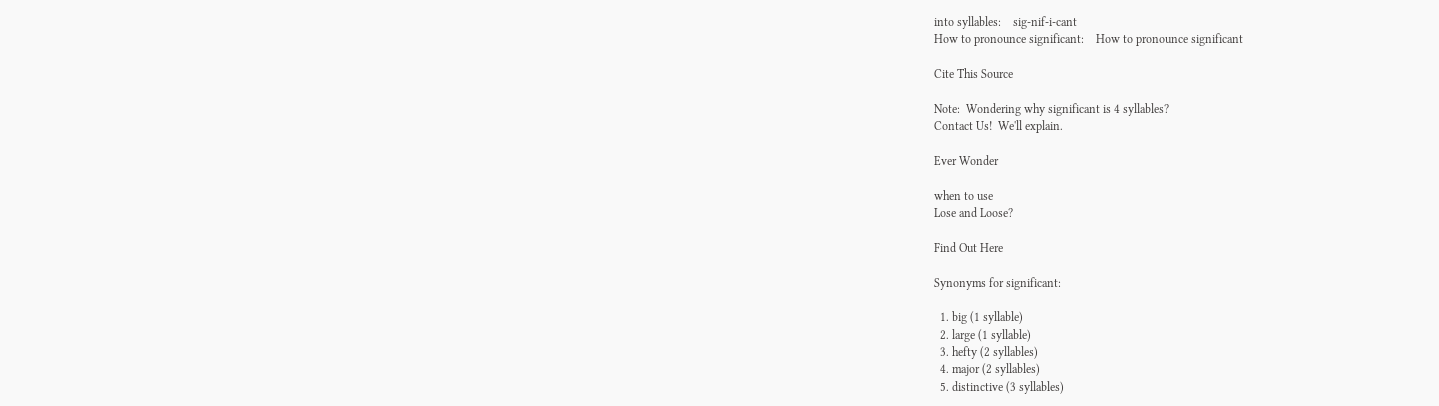into syllables:    sig-nif-i-cant
How to pronounce significant:    How to pronounce significant

Cite This Source

Note:  Wondering why significant is 4 syllables?
Contact Us!  We'll explain.

Ever Wonder

when to use
Lose and Loose?

Find Out Here

Synonyms for significant:

  1. big (1 syllable)
  2. large (1 syllable)
  3. hefty (2 syllables)
  4. major (2 syllables)
  5. distinctive (3 syllables)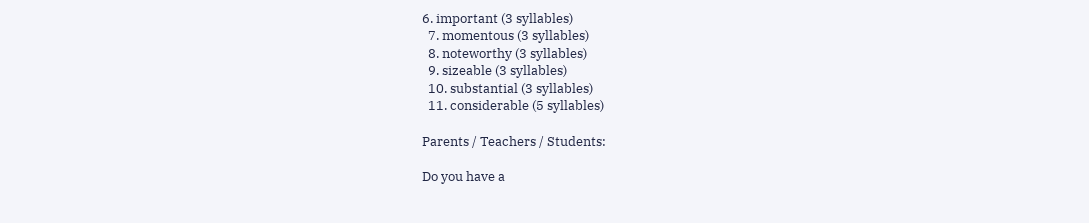6. important (3 syllables)
  7. momentous (3 syllables)
  8. noteworthy (3 syllables)
  9. sizeable (3 syllables)
  10. substantial (3 syllables)
  11. considerable (5 syllables)

Parents / Teachers / Students:

Do you have a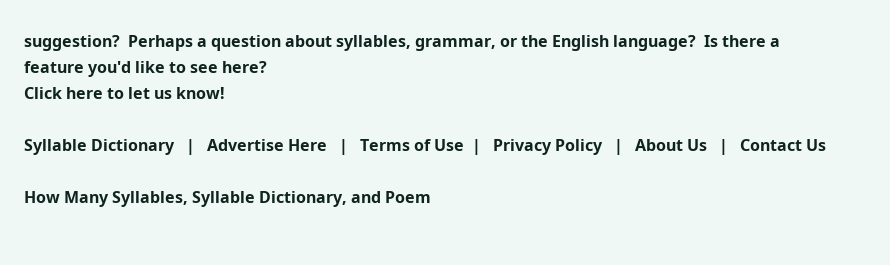suggestion?  Perhaps a question about syllables, grammar, or the English language?  Is there a feature you'd like to see here?
Click here to let us know!

Syllable Dictionary   |   Advertise Here   |   Terms of Use  |   Privacy Policy   |   About Us   |   Contact Us

How Many Syllables, Syllable Dictionary, and Poem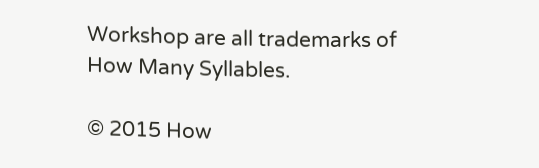Workshop are all trademarks of How Many Syllables.

© 2015 How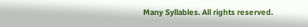Many Syllables. All rights reserved.